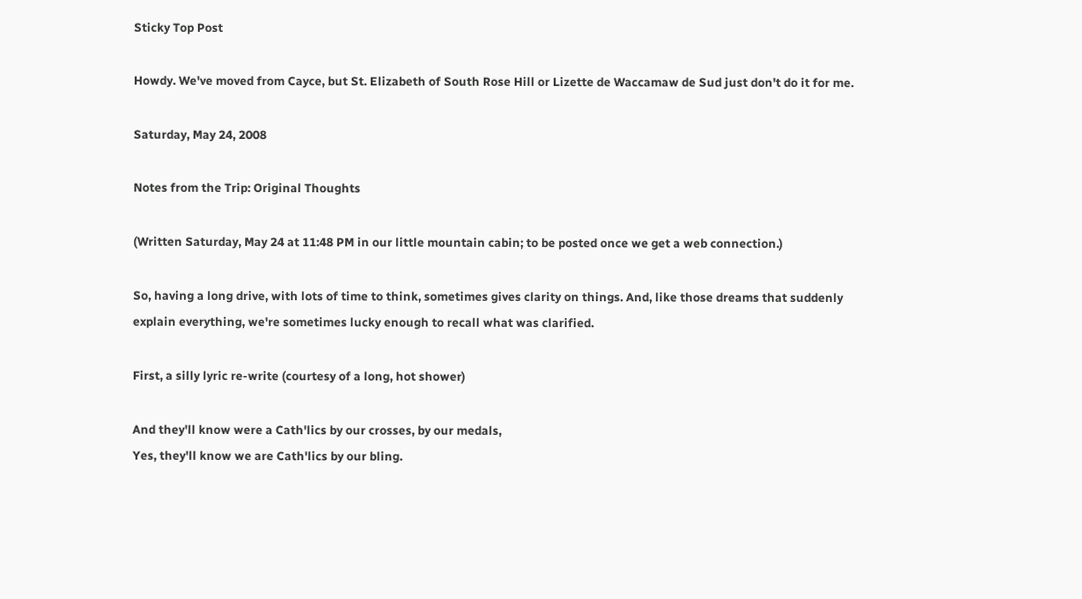Sticky Top Post

Howdy. We've moved from Cayce, but St. Elizabeth of South Rose Hill or Lizette de Waccamaw de Sud just don't do it for me.

Saturday, May 24, 2008

Notes from the Trip: Original Thoughts

(Written Saturday, May 24 at 11:48 PM in our little mountain cabin; to be posted once we get a web connection.)

So, having a long drive, with lots of time to think, sometimes gives clarity on things. And, like those dreams that suddenly explain everything, we're sometimes lucky enough to recall what was clarified.

First, a silly lyric re-write (courtesy of a long, hot shower)

And they'll know were a Cath'lics by our crosses, by our medals,
Yes, they'll know we are Cath'lics by our bling.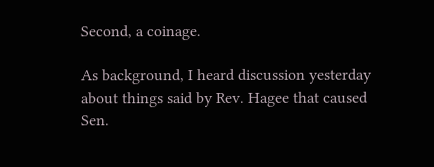Second, a coinage.

As background, I heard discussion yesterday about things said by Rev. Hagee that caused Sen.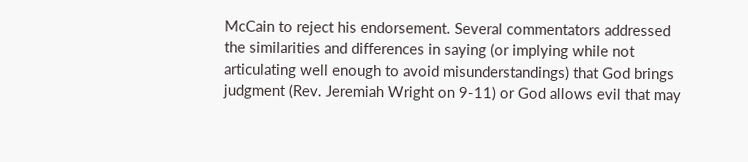McCain to reject his endorsement. Several commentators addressed the similarities and differences in saying (or implying while not articulating well enough to avoid misunderstandings) that God brings judgment (Rev. Jeremiah Wright on 9-11) or God allows evil that may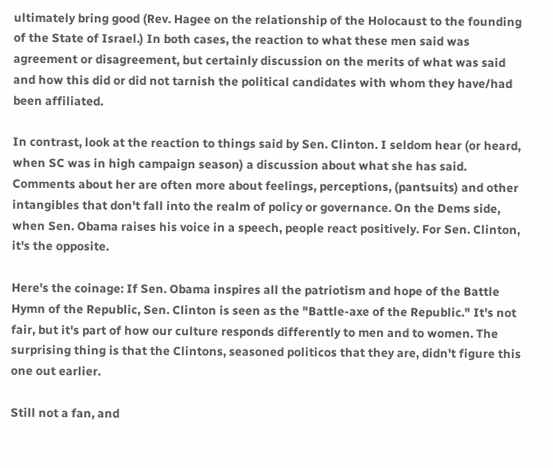ultimately bring good (Rev. Hagee on the relationship of the Holocaust to the founding of the State of Israel.) In both cases, the reaction to what these men said was agreement or disagreement, but certainly discussion on the merits of what was said and how this did or did not tarnish the political candidates with whom they have/had been affiliated.

In contrast, look at the reaction to things said by Sen. Clinton. I seldom hear (or heard, when SC was in high campaign season) a discussion about what she has said. Comments about her are often more about feelings, perceptions, (pantsuits) and other intangibles that don't fall into the realm of policy or governance. On the Dems side, when Sen. Obama raises his voice in a speech, people react positively. For Sen. Clinton, it's the opposite.

Here's the coinage: If Sen. Obama inspires all the patriotism and hope of the Battle Hymn of the Republic, Sen. Clinton is seen as the "Battle-axe of the Republic." It's not fair, but it's part of how our culture responds differently to men and to women. The surprising thing is that the Clintons, seasoned politicos that they are, didn't figure this one out earlier.

Still not a fan, and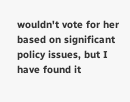wouldn't vote for her based on significant policy issues, but I have found it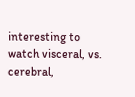interesting to watch visceral, vs. cerebral,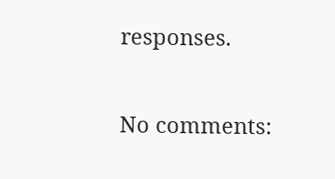responses.

No comments: